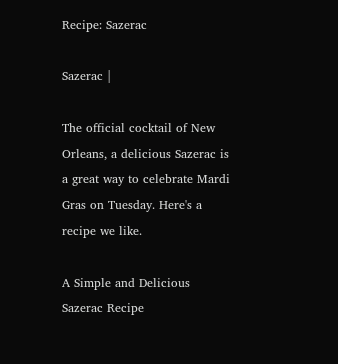Recipe: Sazerac

Sazerac |

The official cocktail of New Orleans, a delicious Sazerac is a great way to celebrate Mardi Gras on Tuesday. Here's a recipe we like.

A Simple and Delicious Sazerac Recipe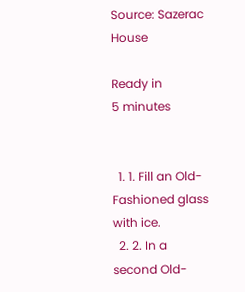Source: Sazerac House

Ready in
5 minutes


  1. 1. Fill an Old-Fashioned glass with ice.
  2. 2. In a second Old-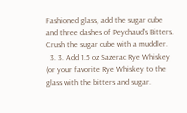Fashioned glass, add the sugar cube and three dashes of Peychaud's Bitters. Crush the sugar cube with a muddler.
  3. 3. Add 1.5 oz Sazerac Rye Whiskey (or your favorite Rye Whiskey to the glass with the bitters and sugar.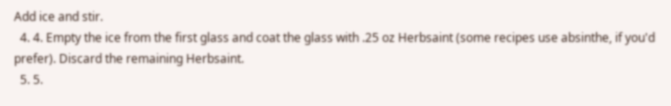Add ice and stir.
  4. 4. Empty the ice from the first glass and coat the glass with .25 oz Herbsaint (some recipes use absinthe, if you'd prefer). Discard the remaining Herbsaint.
  5. 5.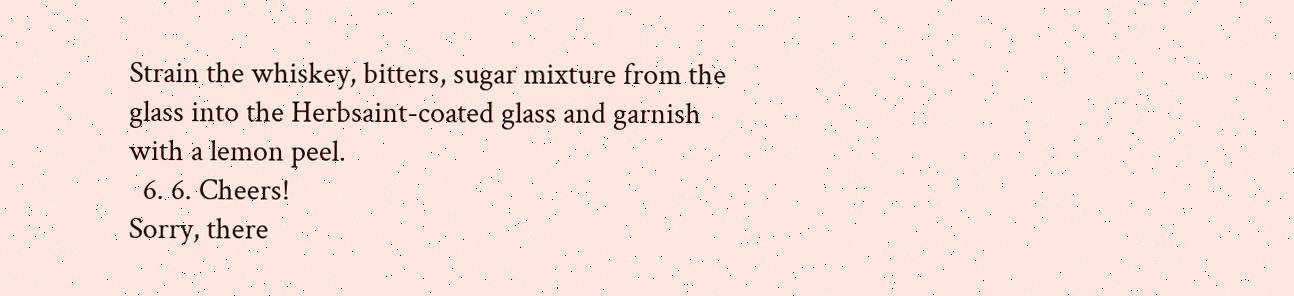Strain the whiskey, bitters, sugar mixture from the glass into the Herbsaint-coated glass and garnish with a lemon peel.
  6. 6. Cheers!
Sorry, there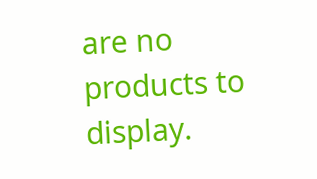are no products to display.